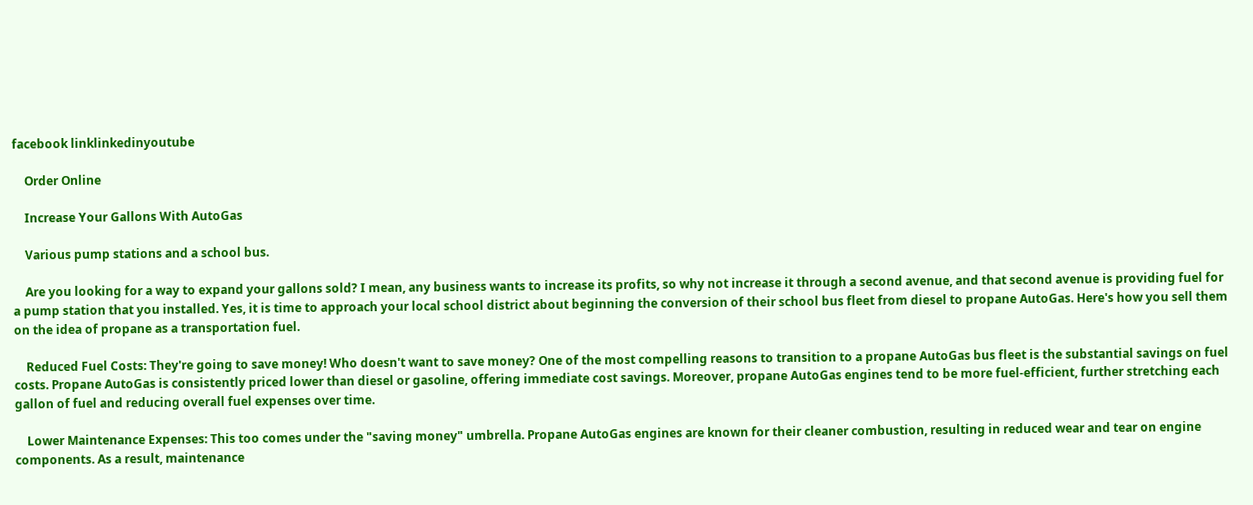facebook linklinkedinyoutube

    Order Online

    Increase Your Gallons With AutoGas

    Various pump stations and a school bus.

    Are you looking for a way to expand your gallons sold? I mean, any business wants to increase its profits, so why not increase it through a second avenue, and that second avenue is providing fuel for a pump station that you installed. Yes, it is time to approach your local school district about beginning the conversion of their school bus fleet from diesel to propane AutoGas. Here's how you sell them on the idea of propane as a transportation fuel.

    Reduced Fuel Costs: They're going to save money! Who doesn't want to save money? One of the most compelling reasons to transition to a propane AutoGas bus fleet is the substantial savings on fuel costs. Propane AutoGas is consistently priced lower than diesel or gasoline, offering immediate cost savings. Moreover, propane AutoGas engines tend to be more fuel-efficient, further stretching each gallon of fuel and reducing overall fuel expenses over time.

    Lower Maintenance Expenses: This too comes under the "saving money" umbrella. Propane AutoGas engines are known for their cleaner combustion, resulting in reduced wear and tear on engine components. As a result, maintenance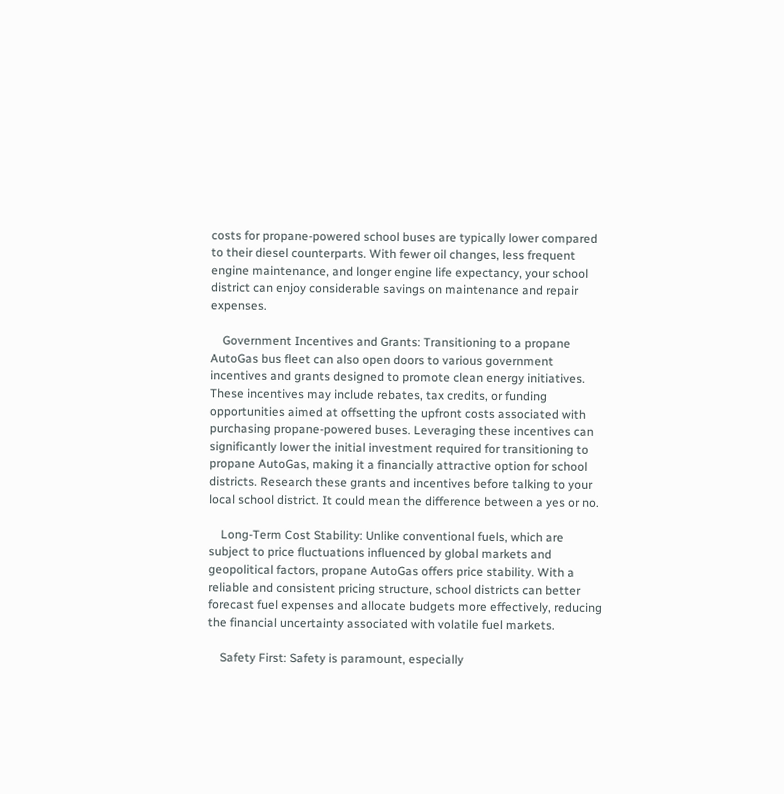costs for propane-powered school buses are typically lower compared to their diesel counterparts. With fewer oil changes, less frequent engine maintenance, and longer engine life expectancy, your school district can enjoy considerable savings on maintenance and repair expenses.

    Government Incentives and Grants: Transitioning to a propane AutoGas bus fleet can also open doors to various government incentives and grants designed to promote clean energy initiatives. These incentives may include rebates, tax credits, or funding opportunities aimed at offsetting the upfront costs associated with purchasing propane-powered buses. Leveraging these incentives can significantly lower the initial investment required for transitioning to propane AutoGas, making it a financially attractive option for school districts. Research these grants and incentives before talking to your local school district. It could mean the difference between a yes or no.

    Long-Term Cost Stability: Unlike conventional fuels, which are subject to price fluctuations influenced by global markets and geopolitical factors, propane AutoGas offers price stability. With a reliable and consistent pricing structure, school districts can better forecast fuel expenses and allocate budgets more effectively, reducing the financial uncertainty associated with volatile fuel markets.

    Safety First: Safety is paramount, especially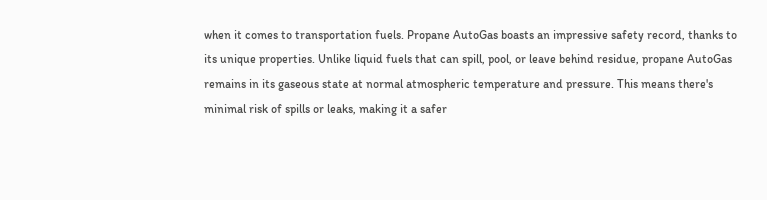when it comes to transportation fuels. Propane AutoGas boasts an impressive safety record, thanks to its unique properties. Unlike liquid fuels that can spill, pool, or leave behind residue, propane AutoGas remains in its gaseous state at normal atmospheric temperature and pressure. This means there's minimal risk of spills or leaks, making it a safer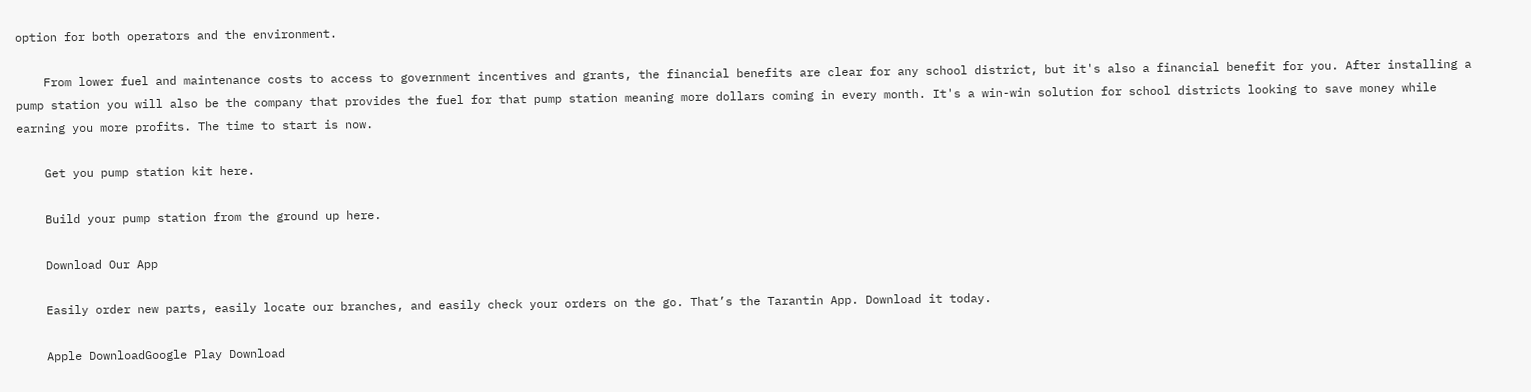option for both operators and the environment.

    From lower fuel and maintenance costs to access to government incentives and grants, the financial benefits are clear for any school district, but it's also a financial benefit for you. After installing a pump station you will also be the company that provides the fuel for that pump station meaning more dollars coming in every month. It's a win-win solution for school districts looking to save money while earning you more profits. The time to start is now.

    Get you pump station kit here.

    Build your pump station from the ground up here.

    Download Our App

    Easily order new parts, easily locate our branches, and easily check your orders on the go. That’s the Tarantin App. Download it today.

    Apple DownloadGoogle Play Download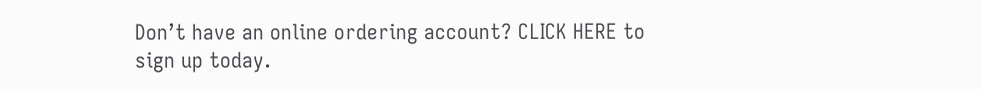Don’t have an online ordering account? CLICK HERE to sign up today.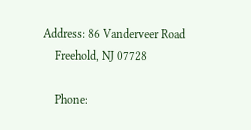Address: 86 Vanderveer Road
    Freehold, NJ 07728

    Phone: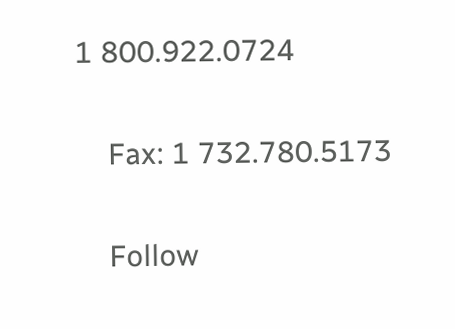1 800.922.0724

    Fax: 1 732.780.5173

    Follow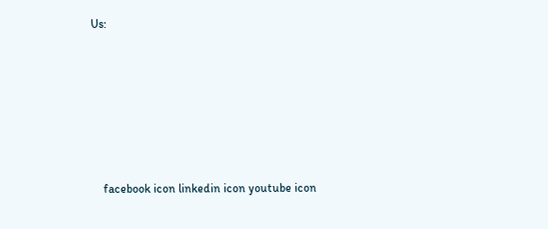Us:






    facebook icon linkedin icon youtube icon